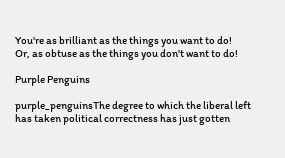You're as brilliant as the things you want to do!
Or, as obtuse as the things you don't want to do!

Purple Penguins

purple_penguinsThe degree to which the liberal left has taken political correctness has just gotten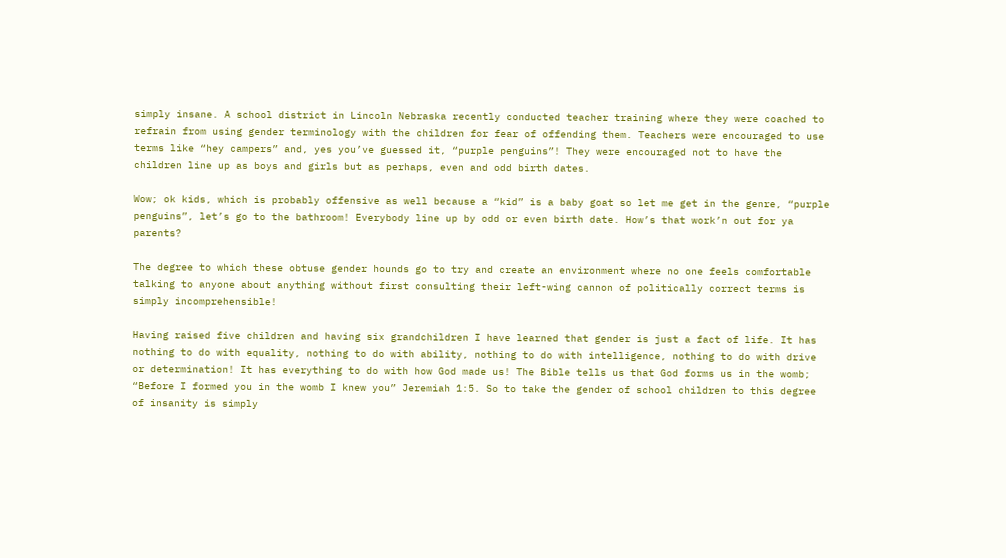simply insane. A school district in Lincoln Nebraska recently conducted teacher training where they were coached to refrain from using gender terminology with the children for fear of offending them. Teachers were encouraged to use terms like “hey campers” and, yes you’ve guessed it, “purple penguins”! They were encouraged not to have the children line up as boys and girls but as perhaps, even and odd birth dates.

Wow; ok kids, which is probably offensive as well because a “kid” is a baby goat so let me get in the genre, “purple penguins”, let’s go to the bathroom! Everybody line up by odd or even birth date. How’s that work’n out for ya parents?

The degree to which these obtuse gender hounds go to try and create an environment where no one feels comfortable talking to anyone about anything without first consulting their left-wing cannon of politically correct terms is simply incomprehensible!

Having raised five children and having six grandchildren I have learned that gender is just a fact of life. It has nothing to do with equality, nothing to do with ability, nothing to do with intelligence, nothing to do with drive or determination! It has everything to do with how God made us! The Bible tells us that God forms us in the womb; “Before I formed you in the womb I knew you” Jeremiah 1:5. So to take the gender of school children to this degree of insanity is simply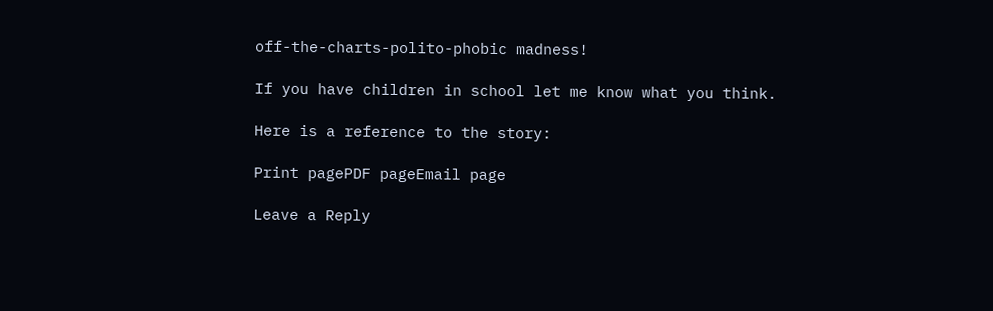off-the-charts-polito-phobic madness!

If you have children in school let me know what you think.

Here is a reference to the story:

Print pagePDF pageEmail page

Leave a Reply